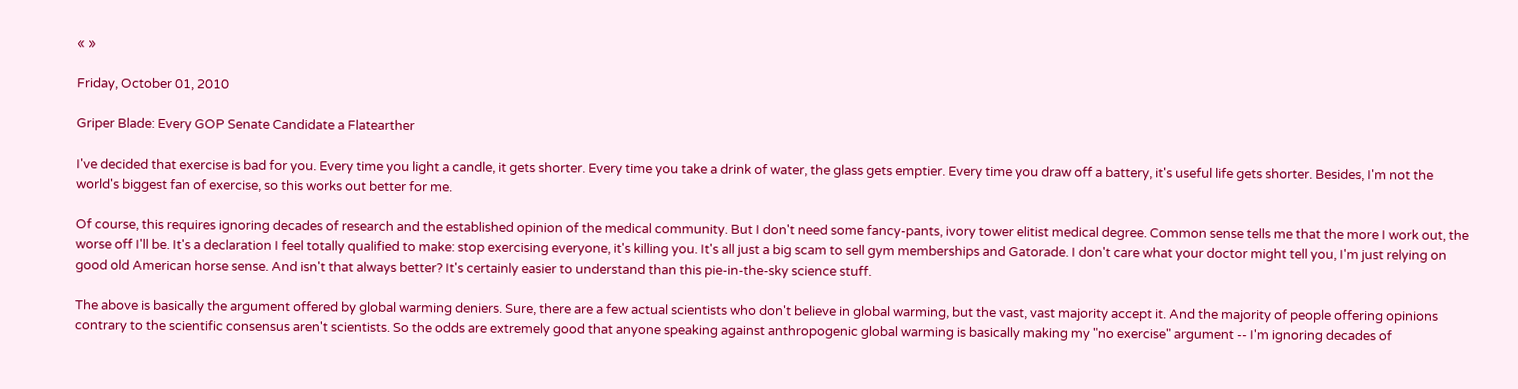« »

Friday, October 01, 2010

Griper Blade: Every GOP Senate Candidate a Flatearther

I've decided that exercise is bad for you. Every time you light a candle, it gets shorter. Every time you take a drink of water, the glass gets emptier. Every time you draw off a battery, it's useful life gets shorter. Besides, I'm not the world's biggest fan of exercise, so this works out better for me.

Of course, this requires ignoring decades of research and the established opinion of the medical community. But I don't need some fancy-pants, ivory tower elitist medical degree. Common sense tells me that the more I work out, the worse off I'll be. It's a declaration I feel totally qualified to make: stop exercising everyone, it's killing you. It's all just a big scam to sell gym memberships and Gatorade. I don't care what your doctor might tell you, I'm just relying on good old American horse sense. And isn't that always better? It's certainly easier to understand than this pie-in-the-sky science stuff.

The above is basically the argument offered by global warming deniers. Sure, there are a few actual scientists who don't believe in global warming, but the vast, vast majority accept it. And the majority of people offering opinions contrary to the scientific consensus aren't scientists. So the odds are extremely good that anyone speaking against anthropogenic global warming is basically making my "no exercise" argument -- I'm ignoring decades of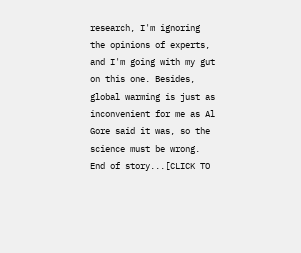research, I'm ignoring the opinions of experts, and I'm going with my gut on this one. Besides, global warming is just as inconvenient for me as Al Gore said it was, so the science must be wrong. End of story...[CLICK TO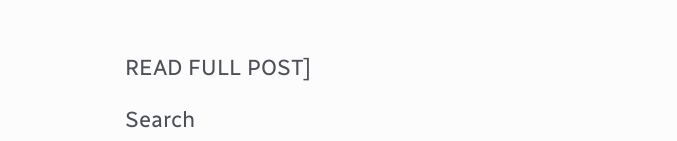READ FULL POST]

Search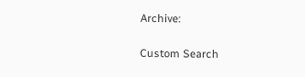Archive:

Custom Search